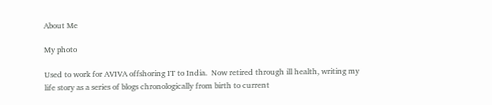About Me

My photo

Used to work for AVIVA offshoring IT to India.  Now retired through ill health, writing my life story as a series of blogs chronologically from birth to current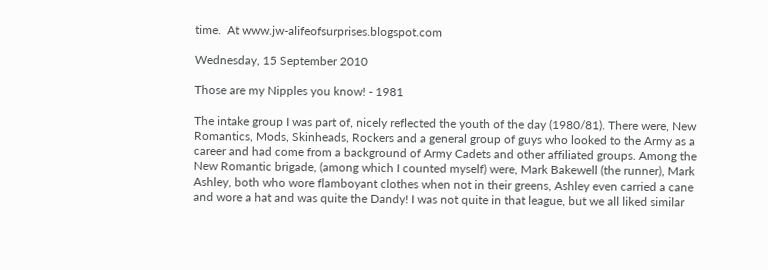time.  At www.jw-alifeofsurprises.blogspot.com

Wednesday, 15 September 2010

Those are my Nipples you know! - 1981

The intake group I was part of, nicely reflected the youth of the day (1980/81). There were, New Romantics, Mods, Skinheads, Rockers and a general group of guys who looked to the Army as a career and had come from a background of Army Cadets and other affiliated groups. Among the New Romantic brigade, (among which I counted myself) were, Mark Bakewell (the runner), Mark Ashley, both who wore flamboyant clothes when not in their greens, Ashley even carried a cane and wore a hat and was quite the Dandy! I was not quite in that league, but we all liked similar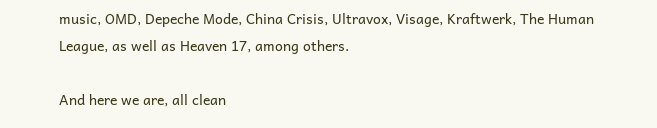music, OMD, Depeche Mode, China Crisis, Ultravox, Visage, Kraftwerk, The Human League, as well as Heaven 17, among others.

And here we are, all clean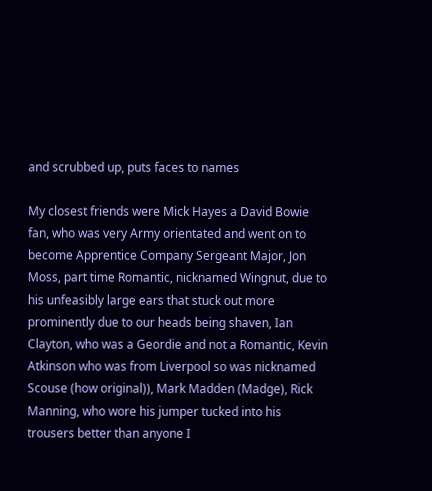and scrubbed up, puts faces to names

My closest friends were Mick Hayes a David Bowie fan, who was very Army orientated and went on to become Apprentice Company Sergeant Major, Jon Moss, part time Romantic, nicknamed Wingnut, due to his unfeasibly large ears that stuck out more prominently due to our heads being shaven, Ian Clayton, who was a Geordie and not a Romantic, Kevin Atkinson who was from Liverpool so was nicknamed Scouse (how original)), Mark Madden (Madge), Rick Manning, who wore his jumper tucked into his trousers better than anyone I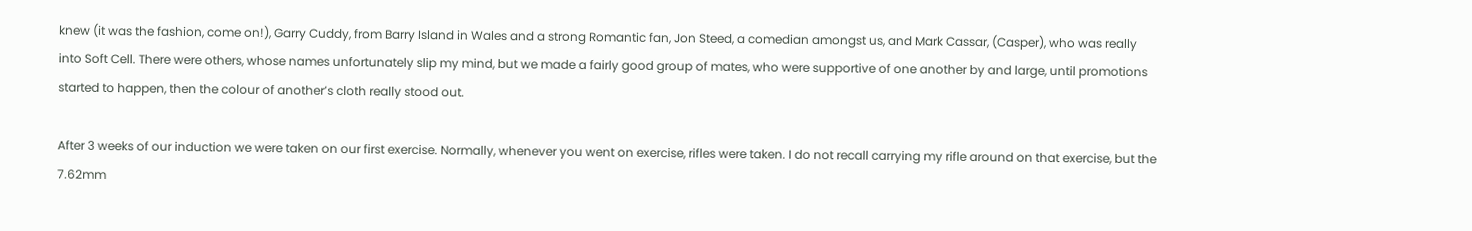knew (it was the fashion, come on!), Garry Cuddy, from Barry Island in Wales and a strong Romantic fan, Jon Steed, a comedian amongst us, and Mark Cassar, (Casper), who was really into Soft Cell. There were others, whose names unfortunately slip my mind, but we made a fairly good group of mates, who were supportive of one another by and large, until promotions started to happen, then the colour of another’s cloth really stood out.

After 3 weeks of our induction we were taken on our first exercise. Normally, whenever you went on exercise, rifles were taken. I do not recall carrying my rifle around on that exercise, but the 7.62mm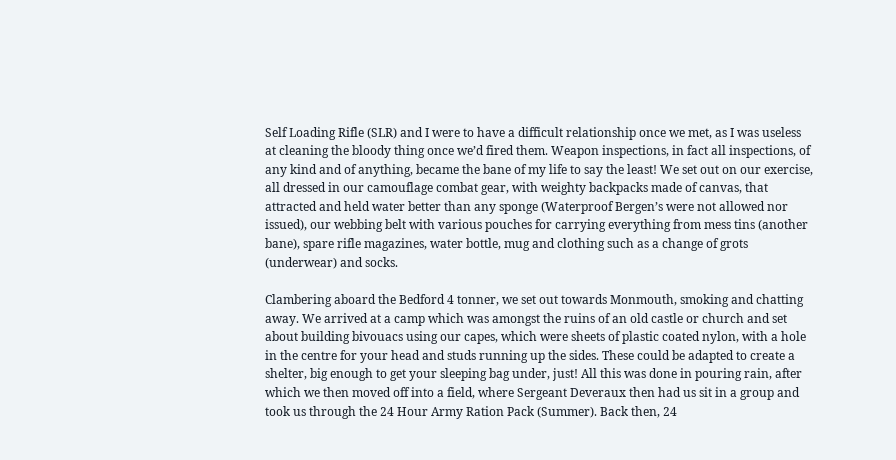Self Loading Rifle (SLR) and I were to have a difficult relationship once we met, as I was useless at cleaning the bloody thing once we’d fired them. Weapon inspections, in fact all inspections, of any kind and of anything, became the bane of my life to say the least! We set out on our exercise, all dressed in our camouflage combat gear, with weighty backpacks made of canvas, that attracted and held water better than any sponge (Waterproof Bergen’s were not allowed nor issued), our webbing belt with various pouches for carrying everything from mess tins (another bane), spare rifle magazines, water bottle, mug and clothing such as a change of grots (underwear) and socks.

Clambering aboard the Bedford 4 tonner, we set out towards Monmouth, smoking and chatting away. We arrived at a camp which was amongst the ruins of an old castle or church and set about building bivouacs using our capes, which were sheets of plastic coated nylon, with a hole in the centre for your head and studs running up the sides. These could be adapted to create a shelter, big enough to get your sleeping bag under, just! All this was done in pouring rain, after which we then moved off into a field, where Sergeant Deveraux then had us sit in a group and took us through the 24 Hour Army Ration Pack (Summer). Back then, 24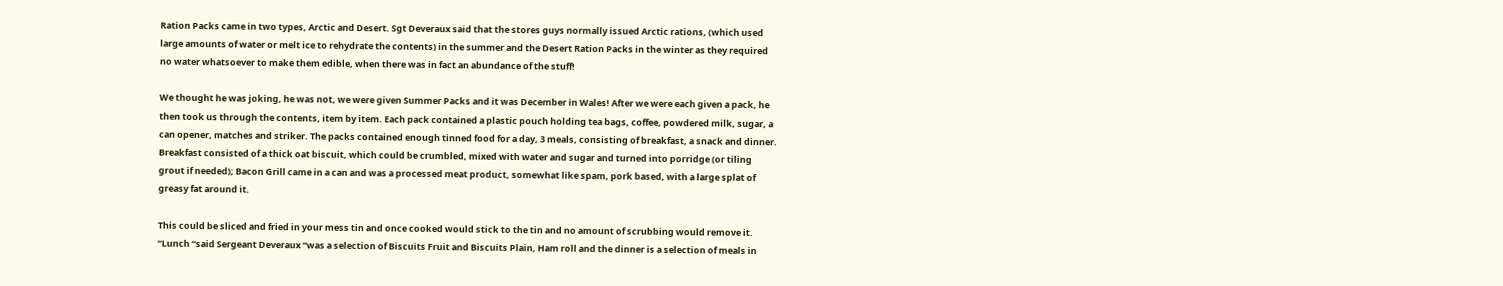Ration Packs came in two types, Arctic and Desert. Sgt Deveraux said that the stores guys normally issued Arctic rations, (which used large amounts of water or melt ice to rehydrate the contents) in the summer and the Desert Ration Packs in the winter as they required no water whatsoever to make them edible, when there was in fact an abundance of the stuff!

We thought he was joking, he was not, we were given Summer Packs and it was December in Wales! After we were each given a pack, he then took us through the contents, item by item. Each pack contained a plastic pouch holding tea bags, coffee, powdered milk, sugar, a can opener, matches and striker. The packs contained enough tinned food for a day, 3 meals, consisting of breakfast, a snack and dinner. Breakfast consisted of a thick oat biscuit, which could be crumbled, mixed with water and sugar and turned into porridge (or tiling grout if needed); Bacon Grill came in a can and was a processed meat product, somewhat like spam, pork based, with a large splat of greasy fat around it.

This could be sliced and fried in your mess tin and once cooked would stick to the tin and no amount of scrubbing would remove it. “Lunch “said Sergeant Deveraux “was a selection of Biscuits Fruit and Biscuits Plain, Ham roll and the dinner is a selection of meals in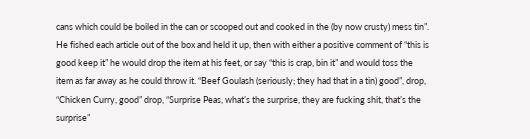cans which could be boiled in the can or scooped out and cooked in the (by now crusty) mess tin”. He fished each article out of the box and held it up, then with either a positive comment of “this is good keep it” he would drop the item at his feet, or say “this is crap, bin it” and would toss the item as far away as he could throw it. “Beef Goulash (seriously; they had that in a tin) good”, drop, “Chicken Curry, good” drop, “Surprise Peas, what’s the surprise, they are fucking shit, that’s the surprise”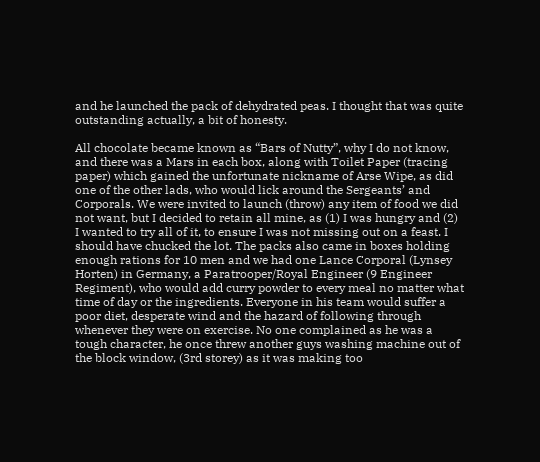and he launched the pack of dehydrated peas. I thought that was quite outstanding actually, a bit of honesty.

All chocolate became known as “Bars of Nutty”, why I do not know, and there was a Mars in each box, along with Toilet Paper (tracing paper) which gained the unfortunate nickname of Arse Wipe, as did one of the other lads, who would lick around the Sergeants’ and Corporals. We were invited to launch (throw) any item of food we did not want, but I decided to retain all mine, as (1) I was hungry and (2) I wanted to try all of it, to ensure I was not missing out on a feast. I should have chucked the lot. The packs also came in boxes holding enough rations for 10 men and we had one Lance Corporal (Lynsey Horten) in Germany, a Paratrooper/Royal Engineer (9 Engineer Regiment), who would add curry powder to every meal no matter what time of day or the ingredients. Everyone in his team would suffer a poor diet, desperate wind and the hazard of following through whenever they were on exercise. No one complained as he was a tough character, he once threw another guys washing machine out of the block window, (3rd storey) as it was making too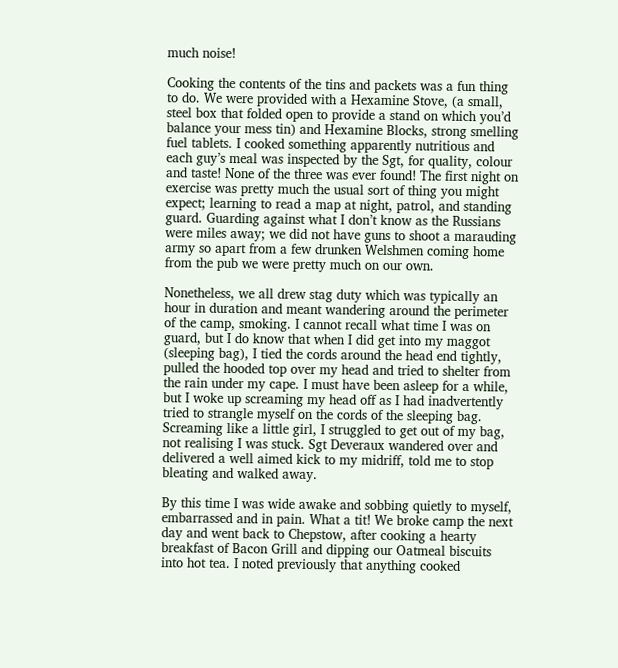much noise!

Cooking the contents of the tins and packets was a fun thing to do. We were provided with a Hexamine Stove, (a small, steel box that folded open to provide a stand on which you’d balance your mess tin) and Hexamine Blocks, strong smelling fuel tablets. I cooked something apparently nutritious and each guy’s meal was inspected by the Sgt, for quality, colour and taste! None of the three was ever found! The first night on exercise was pretty much the usual sort of thing you might expect; learning to read a map at night, patrol, and standing guard. Guarding against what I don’t know as the Russians were miles away; we did not have guns to shoot a marauding army so apart from a few drunken Welshmen coming home from the pub we were pretty much on our own.

Nonetheless, we all drew stag duty which was typically an hour in duration and meant wandering around the perimeter of the camp, smoking. I cannot recall what time I was on guard, but I do know that when I did get into my maggot (sleeping bag), I tied the cords around the head end tightly, pulled the hooded top over my head and tried to shelter from the rain under my cape. I must have been asleep for a while, but I woke up screaming my head off as I had inadvertently tried to strangle myself on the cords of the sleeping bag. Screaming like a little girl, I struggled to get out of my bag, not realising I was stuck. Sgt Deveraux wandered over and delivered a well aimed kick to my midriff, told me to stop bleating and walked away.

By this time I was wide awake and sobbing quietly to myself, embarrassed and in pain. What a tit! We broke camp the next day and went back to Chepstow, after cooking a hearty breakfast of Bacon Grill and dipping our Oatmeal biscuits into hot tea. I noted previously that anything cooked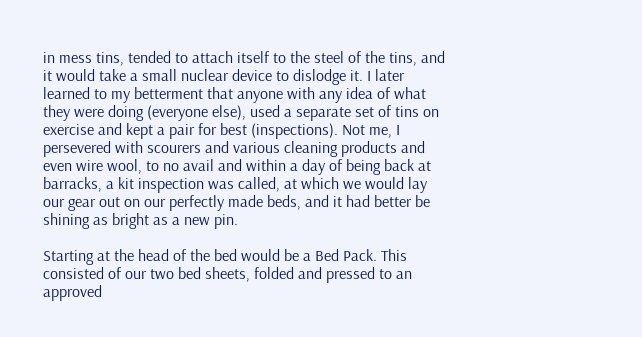in mess tins, tended to attach itself to the steel of the tins, and it would take a small nuclear device to dislodge it. I later learned to my betterment that anyone with any idea of what they were doing (everyone else), used a separate set of tins on exercise and kept a pair for best (inspections). Not me, I persevered with scourers and various cleaning products and even wire wool, to no avail and within a day of being back at barracks, a kit inspection was called, at which we would lay our gear out on our perfectly made beds, and it had better be shining as bright as a new pin.

Starting at the head of the bed would be a Bed Pack. This consisted of our two bed sheets, folded and pressed to an approved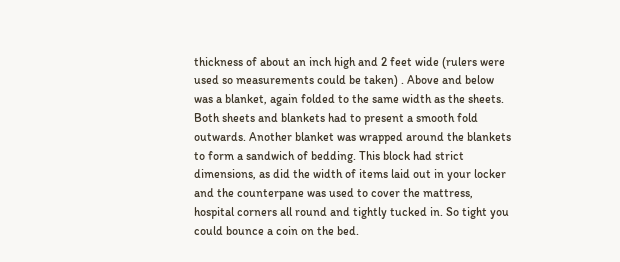thickness of about an inch high and 2 feet wide (rulers were used so measurements could be taken) . Above and below was a blanket, again folded to the same width as the sheets. Both sheets and blankets had to present a smooth fold outwards. Another blanket was wrapped around the blankets to form a sandwich of bedding. This block had strict dimensions, as did the width of items laid out in your locker and the counterpane was used to cover the mattress, hospital corners all round and tightly tucked in. So tight you could bounce a coin on the bed.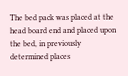The bed pack was placed at the head board end and placed upon the bed, in previously determined places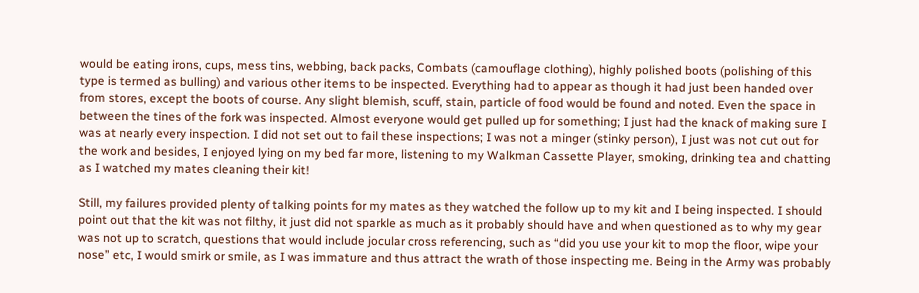would be eating irons, cups, mess tins, webbing, back packs, Combats (camouflage clothing), highly polished boots (polishing of this type is termed as bulling) and various other items to be inspected. Everything had to appear as though it had just been handed over from stores, except the boots of course. Any slight blemish, scuff, stain, particle of food would be found and noted. Even the space in between the tines of the fork was inspected. Almost everyone would get pulled up for something; I just had the knack of making sure I was at nearly every inspection. I did not set out to fail these inspections; I was not a minger (stinky person), I just was not cut out for the work and besides, I enjoyed lying on my bed far more, listening to my Walkman Cassette Player, smoking, drinking tea and chatting as I watched my mates cleaning their kit!

Still, my failures provided plenty of talking points for my mates as they watched the follow up to my kit and I being inspected. I should point out that the kit was not filthy, it just did not sparkle as much as it probably should have and when questioned as to why my gear was not up to scratch, questions that would include jocular cross referencing, such as “did you use your kit to mop the floor, wipe your nose” etc, I would smirk or smile, as I was immature and thus attract the wrath of those inspecting me. Being in the Army was probably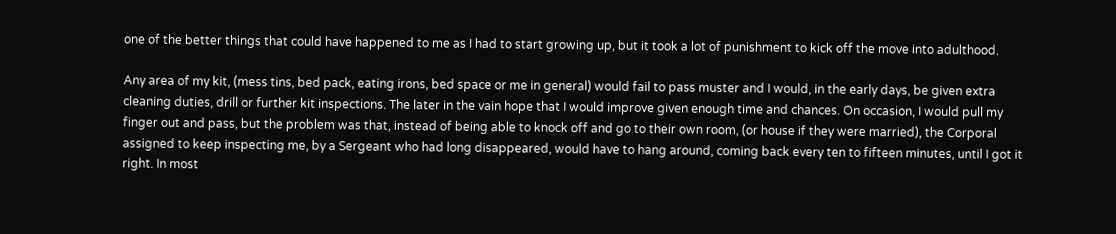one of the better things that could have happened to me as I had to start growing up, but it took a lot of punishment to kick off the move into adulthood.

Any area of my kit, (mess tins, bed pack, eating irons, bed space or me in general) would fail to pass muster and I would, in the early days, be given extra cleaning duties, drill or further kit inspections. The later in the vain hope that I would improve given enough time and chances. On occasion, I would pull my finger out and pass, but the problem was that, instead of being able to knock off and go to their own room, (or house if they were married), the Corporal assigned to keep inspecting me, by a Sergeant who had long disappeared, would have to hang around, coming back every ten to fifteen minutes, until I got it right. In most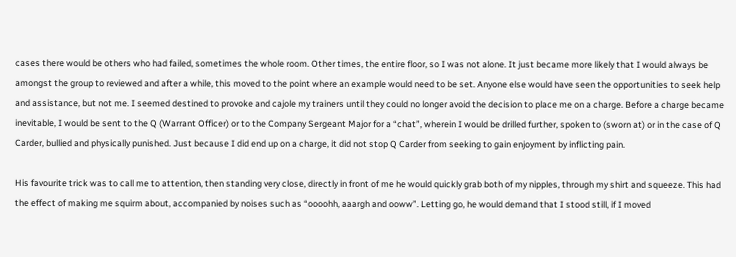cases there would be others who had failed, sometimes the whole room. Other times, the entire floor, so I was not alone. It just became more likely that I would always be amongst the group to reviewed and after a while, this moved to the point where an example would need to be set. Anyone else would have seen the opportunities to seek help and assistance, but not me. I seemed destined to provoke and cajole my trainers until they could no longer avoid the decision to place me on a charge. Before a charge became inevitable, I would be sent to the Q (Warrant Officer) or to the Company Sergeant Major for a “chat”, wherein I would be drilled further, spoken to (sworn at) or in the case of Q Carder, bullied and physically punished. Just because I did end up on a charge, it did not stop Q Carder from seeking to gain enjoyment by inflicting pain.

His favourite trick was to call me to attention, then standing very close, directly in front of me he would quickly grab both of my nipples, through my shirt and squeeze. This had the effect of making me squirm about, accompanied by noises such as “oooohh, aaargh and ooww”. Letting go, he would demand that I stood still, if I moved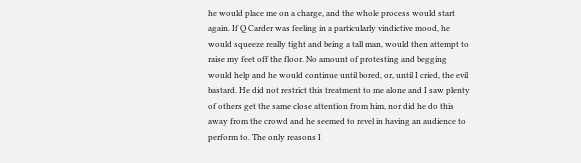he would place me on a charge, and the whole process would start again. If Q Carder was feeling in a particularly vindictive mood, he would squeeze really tight and being a tall man, would then attempt to raise my feet off the floor. No amount of protesting and begging would help and he would continue until bored, or, until I cried, the evil bastard. He did not restrict this treatment to me alone and I saw plenty of others get the same close attention from him, nor did he do this away from the crowd and he seemed to revel in having an audience to perform to. The only reasons I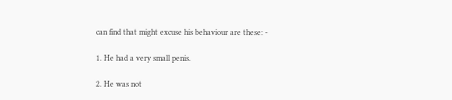can find that might excuse his behaviour are these: -

1. He had a very small penis.

2. He was not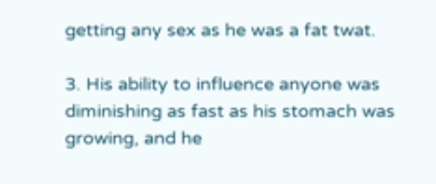getting any sex as he was a fat twat.

3. His ability to influence anyone was diminishing as fast as his stomach was growing, and he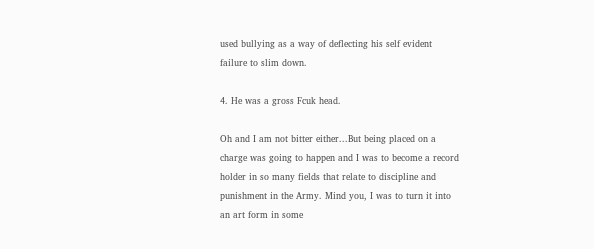used bullying as a way of deflecting his self evident failure to slim down.

4. He was a gross Fcuk head.

Oh and I am not bitter either...But being placed on a charge was going to happen and I was to become a record holder in so many fields that relate to discipline and punishment in the Army. Mind you, I was to turn it into an art form in some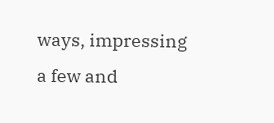ways, impressing a few and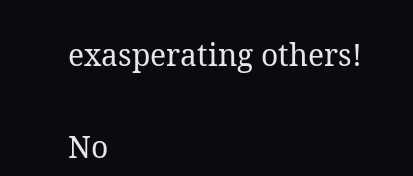exasperating others!

No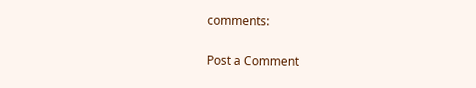comments:

Post a Comment